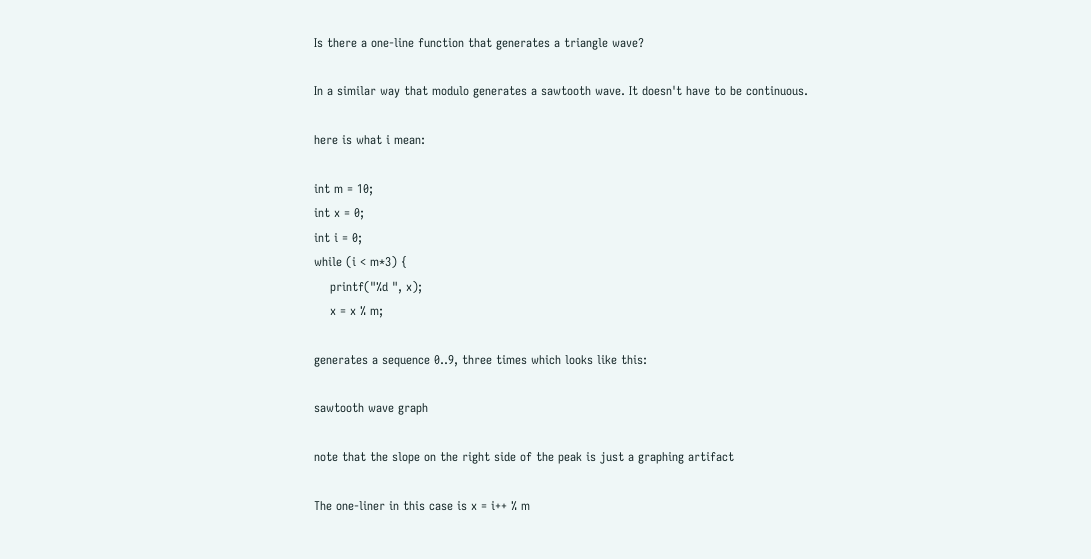Is there a one-line function that generates a triangle wave?

In a similar way that modulo generates a sawtooth wave. It doesn't have to be continuous.

here is what i mean:

int m = 10;
int x = 0;
int i = 0;
while (i < m*3) {
    printf("%d ", x);
    x = x % m;

generates a sequence 0..9, three times which looks like this:

sawtooth wave graph

note that the slope on the right side of the peak is just a graphing artifact

The one-liner in this case is x = i++ % m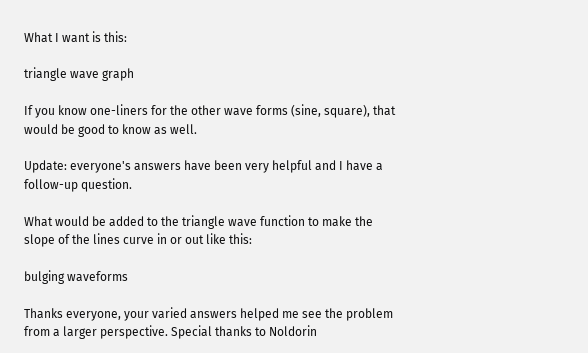What I want is this:

triangle wave graph

If you know one-liners for the other wave forms (sine, square), that would be good to know as well.

Update: everyone's answers have been very helpful and I have a follow-up question.

What would be added to the triangle wave function to make the slope of the lines curve in or out like this:

bulging waveforms

Thanks everyone, your varied answers helped me see the problem from a larger perspective. Special thanks to Noldorin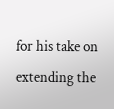for his take on extending the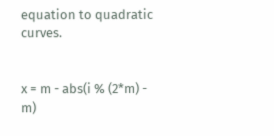equation to quadratic curves.


x = m - abs(i % (2*m) - m)